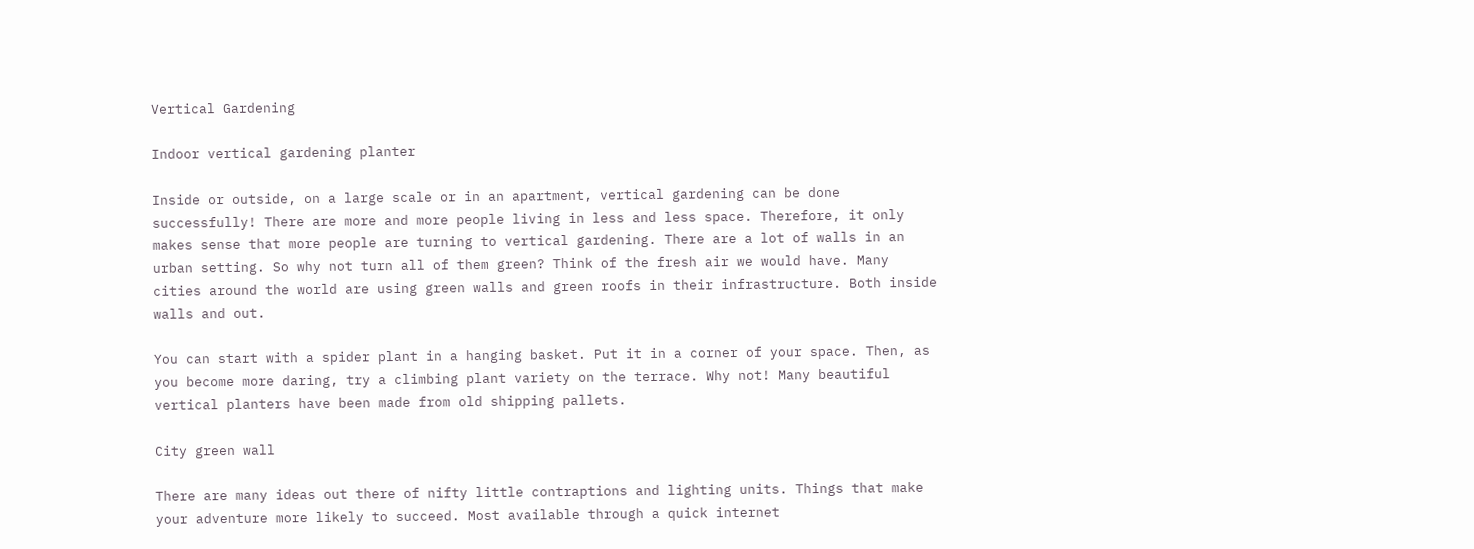Vertical Gardening

Indoor vertical gardening planter

Inside or outside, on a large scale or in an apartment, vertical gardening can be done successfully! There are more and more people living in less and less space. Therefore, it only makes sense that more people are turning to vertical gardening. There are a lot of walls in an urban setting. So why not turn all of them green? Think of the fresh air we would have. Many cities around the world are using green walls and green roofs in their infrastructure. Both inside walls and out.

You can start with a spider plant in a hanging basket. Put it in a corner of your space. Then, as you become more daring, try a climbing plant variety on the terrace. Why not! Many beautiful vertical planters have been made from old shipping pallets.

City green wall

There are many ideas out there of nifty little contraptions and lighting units. Things that make your adventure more likely to succeed. Most available through a quick internet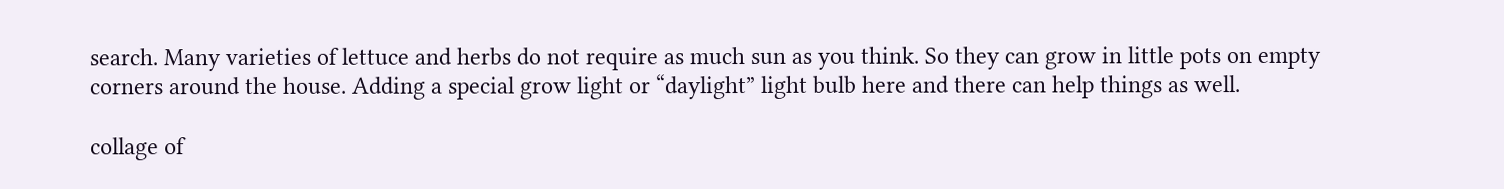search. Many varieties of lettuce and herbs do not require as much sun as you think. So they can grow in little pots on empty corners around the house. Adding a special grow light or “daylight” light bulb here and there can help things as well.

collage of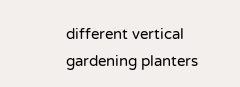different vertical gardening planters